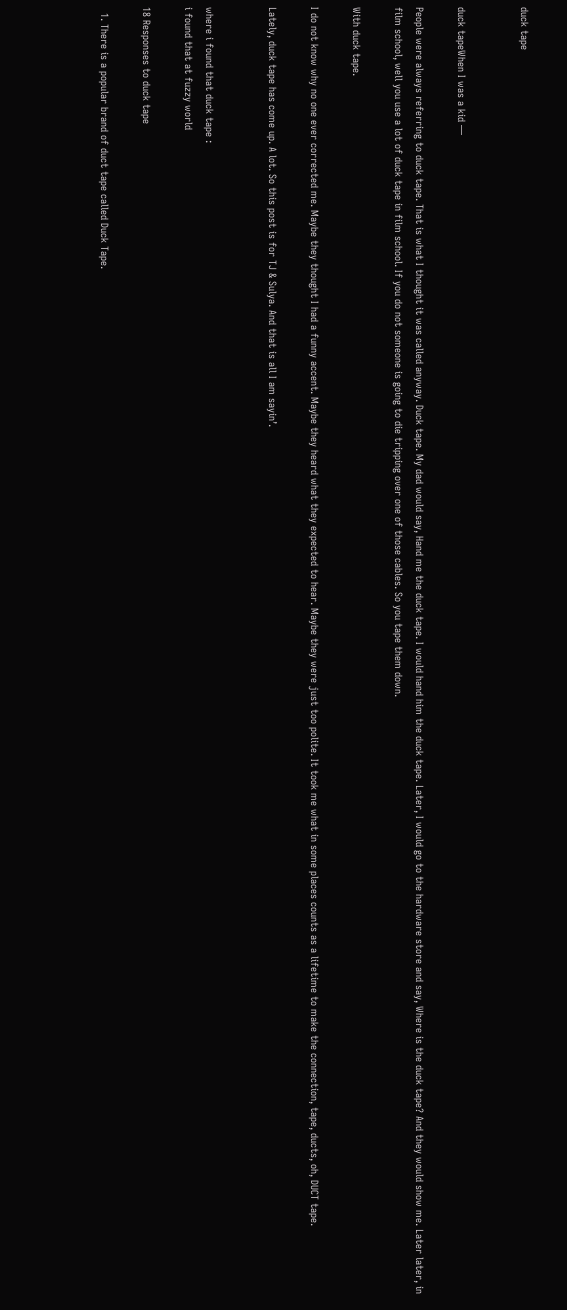duck tape


duck tapeWhen I was a kid —

People were always referring to duck tape. That is what I thought it was called anyway. Duck tape. My dad would say, Hand me the duck tape. I would hand him the duck tape. Later, I would go to the hardware store and say, Where is the duck tape? And they would show me. Later later, in film school, well you use a lot of duck tape in film school. If you do not someone is going to die tripping over one of those cables. So you tape them down.

With duck tape.

I do not know why no one ever corrected me. Maybe they thought I had a funny accent. Maybe they heard what they expected to hear. Maybe they were just too polite. It took me what in some places counts as a lifetime to make the connection, tape, ducts, oh, DUCT tape.

Lately, duck tape has come up. A lot. So this post is for TJ & Sulya. And that is all I am sayin’.


where i found that duck tape :
i found that at fuzzy world

18 Responses to duck tape

  1. There is a popular brand of duct tape called Duck Tape.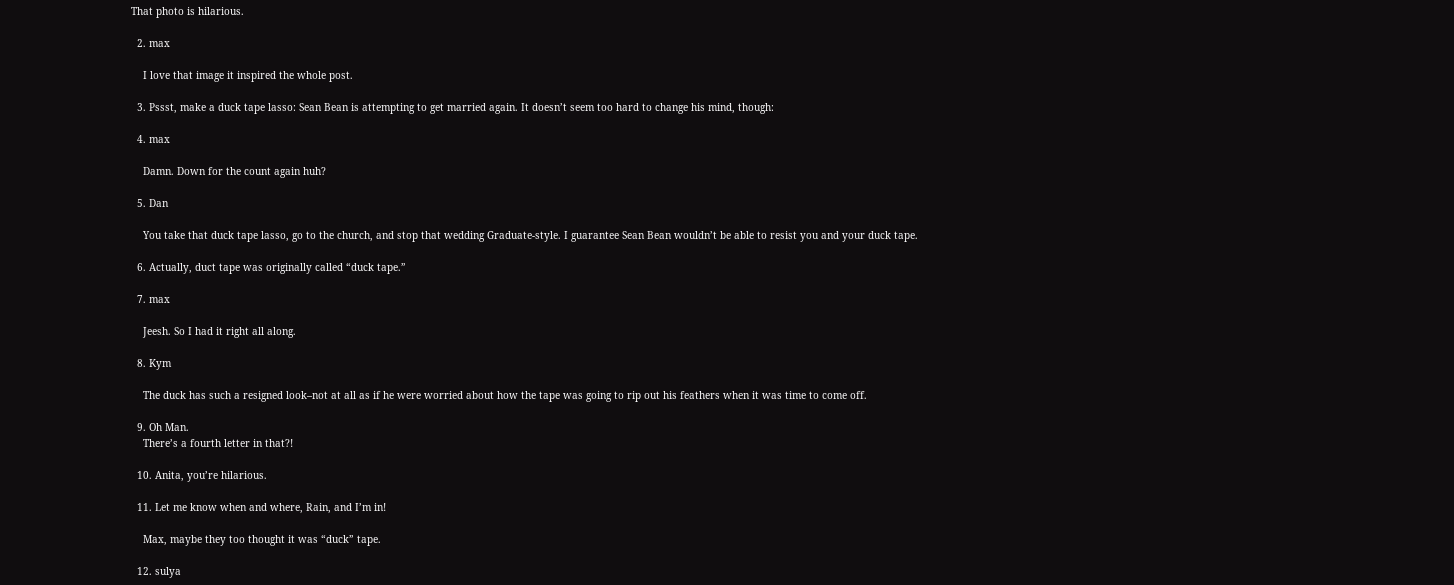That photo is hilarious.

  2. max

    I love that image it inspired the whole post.

  3. Pssst, make a duck tape lasso: Sean Bean is attempting to get married again. It doesn’t seem too hard to change his mind, though:

  4. max

    Damn. Down for the count again huh?

  5. Dan

    You take that duck tape lasso, go to the church, and stop that wedding Graduate-style. I guarantee Sean Bean wouldn’t be able to resist you and your duck tape.

  6. Actually, duct tape was originally called “duck tape.”

  7. max

    Jeesh. So I had it right all along.

  8. Kym

    The duck has such a resigned look–not at all as if he were worried about how the tape was going to rip out his feathers when it was time to come off.

  9. Oh Man.
    There’s a fourth letter in that?!

  10. Anita, you’re hilarious.

  11. Let me know when and where, Rain, and I’m in!

    Max, maybe they too thought it was “duck” tape.

  12. sulya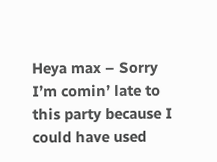Heya max – Sorry I’m comin’ late to this party because I could have used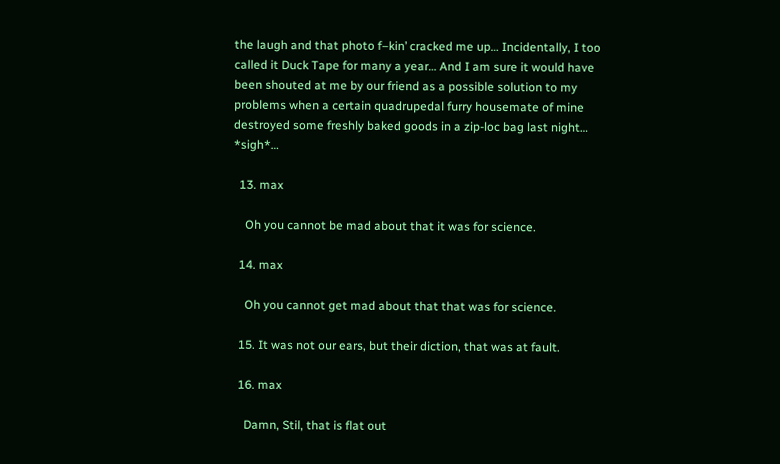the laugh and that photo f–kin’ cracked me up… Incidentally, I too called it Duck Tape for many a year… And I am sure it would have been shouted at me by our friend as a possible solution to my problems when a certain quadrupedal furry housemate of mine destroyed some freshly baked goods in a zip-loc bag last night… *sigh*…

  13. max

    Oh you cannot be mad about that it was for science.

  14. max

    Oh you cannot get mad about that that was for science.

  15. It was not our ears, but their diction, that was at fault.

  16. max

    Damn, Stil, that is flat out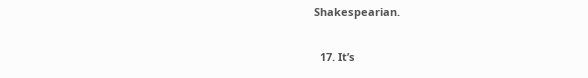Shakespearian.

  17. It’s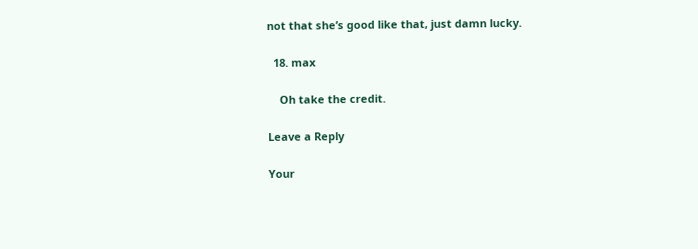not that she’s good like that, just damn lucky.

  18. max

    Oh take the credit.

Leave a Reply

Your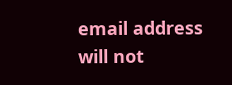email address will not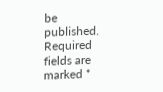be published. Required fields are marked *